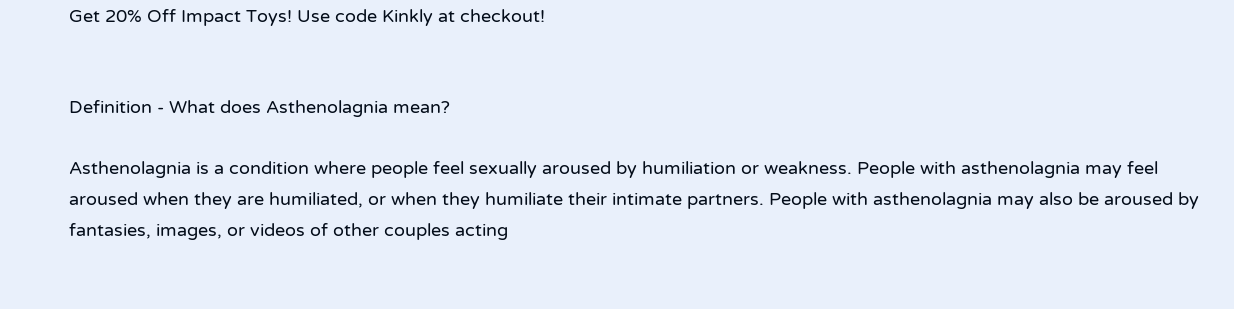Get 20% Off Impact Toys! Use code Kinkly at checkout!


Definition - What does Asthenolagnia mean?

Asthenolagnia is a condition where people feel sexually aroused by humiliation or weakness. People with asthenolagnia may feel aroused when they are humiliated, or when they humiliate their intimate partners. People with asthenolagnia may also be aroused by fantasies, images, or videos of other couples acting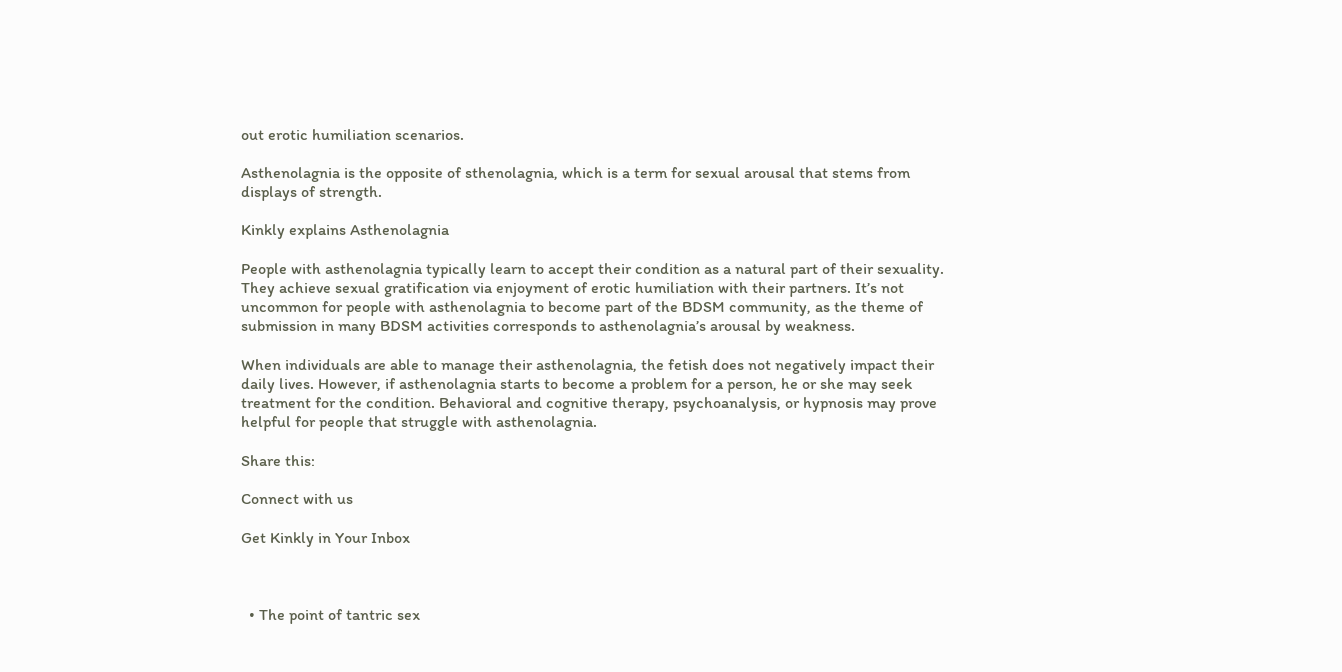out erotic humiliation scenarios.

Asthenolagnia is the opposite of sthenolagnia, which is a term for sexual arousal that stems from displays of strength.

Kinkly explains Asthenolagnia

People with asthenolagnia typically learn to accept their condition as a natural part of their sexuality. They achieve sexual gratification via enjoyment of erotic humiliation with their partners. It’s not uncommon for people with asthenolagnia to become part of the BDSM community, as the theme of submission in many BDSM activities corresponds to asthenolagnia’s arousal by weakness.

When individuals are able to manage their asthenolagnia, the fetish does not negatively impact their daily lives. However, if asthenolagnia starts to become a problem for a person, he or she may seek treatment for the condition. Behavioral and cognitive therapy, psychoanalysis, or hypnosis may prove helpful for people that struggle with asthenolagnia.

Share this:

Connect with us

Get Kinkly in Your Inbox



  • The point of tantric sex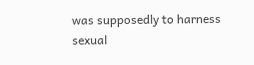was supposedly to harness sexual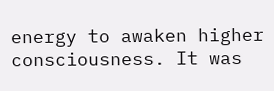energy to awaken higher consciousness. It was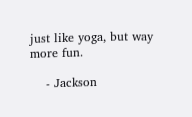just like yoga, but way more fun.

    - Jackson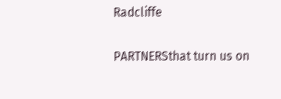Radcliffe

PARTNERSthat turn us on